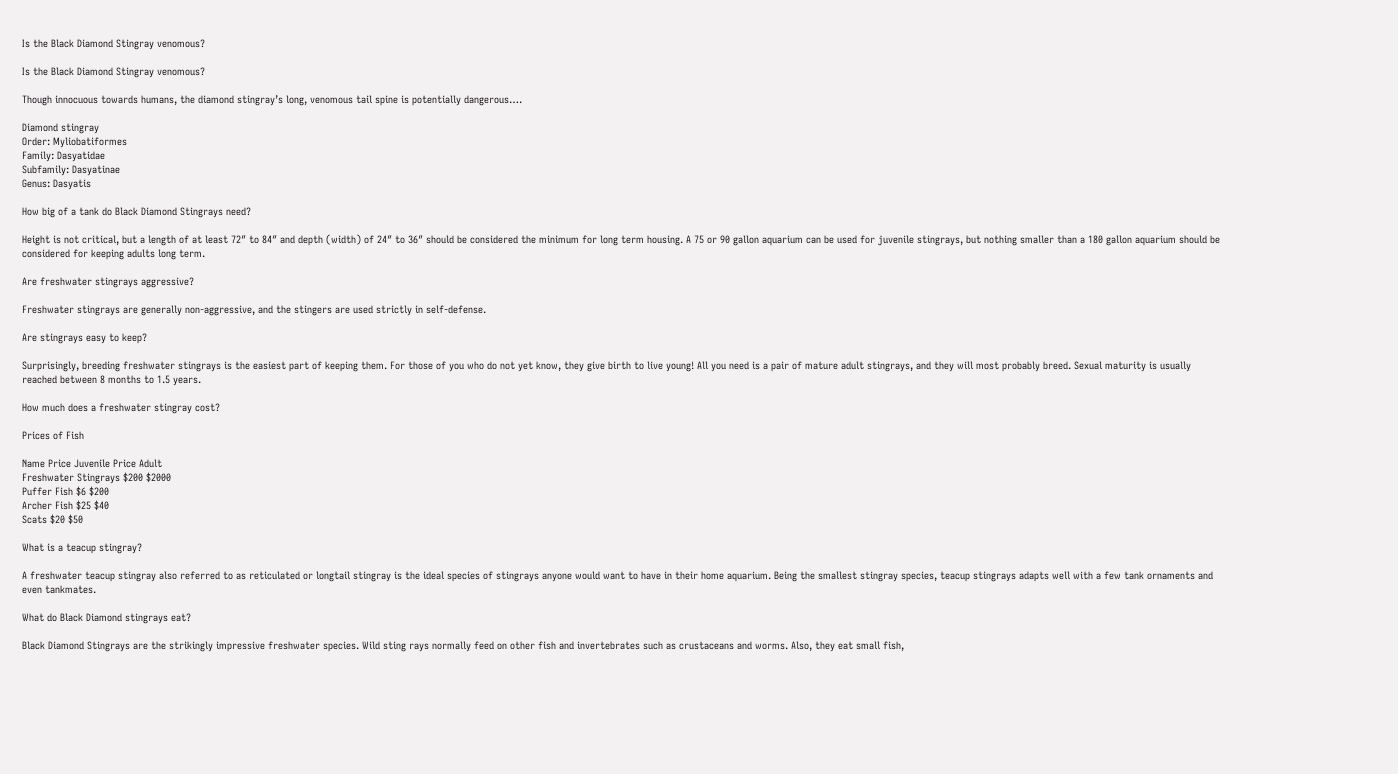Is the Black Diamond Stingray venomous?

Is the Black Diamond Stingray venomous?

Though innocuous towards humans, the diamond stingray’s long, venomous tail spine is potentially dangerous….

Diamond stingray
Order: Myliobatiformes
Family: Dasyatidae
Subfamily: Dasyatinae
Genus: Dasyatis

How big of a tank do Black Diamond Stingrays need?

Height is not critical, but a length of at least 72″ to 84″ and depth (width) of 24″ to 36″ should be considered the minimum for long term housing. A 75 or 90 gallon aquarium can be used for juvenile stingrays, but nothing smaller than a 180 gallon aquarium should be considered for keeping adults long term.

Are freshwater stingrays aggressive?

Freshwater stingrays are generally non-aggressive, and the stingers are used strictly in self-defense.

Are stingrays easy to keep?

Surprisingly, breeding freshwater stingrays is the easiest part of keeping them. For those of you who do not yet know, they give birth to live young! All you need is a pair of mature adult stingrays, and they will most probably breed. Sexual maturity is usually reached between 8 months to 1.5 years.

How much does a freshwater stingray cost?

Prices of Fish

Name Price Juvenile Price Adult
Freshwater Stingrays $200 $2000
Puffer Fish $6 $200
Archer Fish $25 $40
Scats $20 $50

What is a teacup stingray?

A freshwater teacup stingray also referred to as reticulated or longtail stingray is the ideal species of stingrays anyone would want to have in their home aquarium. Being the smallest stingray species, teacup stingrays adapts well with a few tank ornaments and even tankmates.

What do Black Diamond stingrays eat?

Black Diamond Stingrays are the strikingly impressive freshwater species. Wild sting rays normally feed on other fish and invertebrates such as crustaceans and worms. Also, they eat small fish,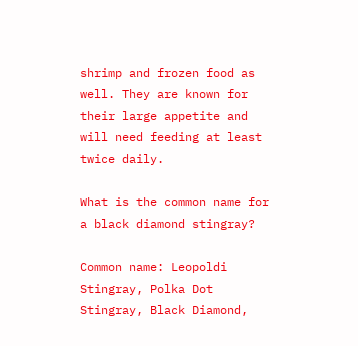shrimp and frozen food as well. They are known for their large appetite and will need feeding at least twice daily.

What is the common name for a black diamond stingray?

Common name: Leopoldi Stingray, Polka Dot Stingray, Black Diamond,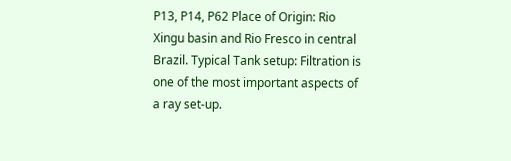P13, P14, P62 Place of Origin: Rio Xingu basin and Rio Fresco in central Brazil. Typical Tank setup: Filtration is one of the most important aspects of a ray set-up.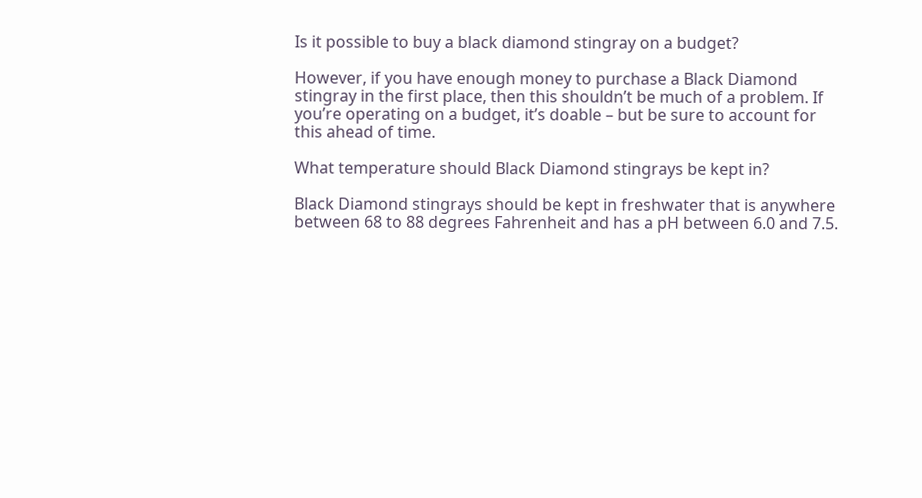Is it possible to buy a black diamond stingray on a budget?

However, if you have enough money to purchase a Black Diamond stingray in the first place, then this shouldn’t be much of a problem. If you’re operating on a budget, it’s doable – but be sure to account for this ahead of time.

What temperature should Black Diamond stingrays be kept in?

Black Diamond stingrays should be kept in freshwater that is anywhere between 68 to 88 degrees Fahrenheit and has a pH between 6.0 and 7.5.